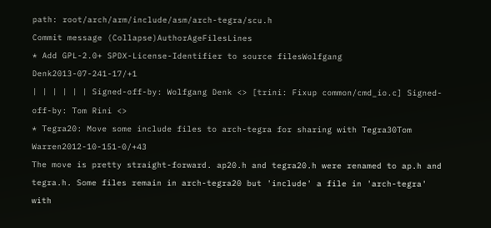path: root/arch/arm/include/asm/arch-tegra/scu.h
Commit message (Collapse)AuthorAgeFilesLines
* Add GPL-2.0+ SPDX-License-Identifier to source filesWolfgang Denk2013-07-241-17/+1
| | | | | | Signed-off-by: Wolfgang Denk <> [trini: Fixup common/cmd_io.c] Signed-off-by: Tom Rini <>
* Tegra20: Move some include files to arch-tegra for sharing with Tegra30Tom Warren2012-10-151-0/+43
The move is pretty straight-forward. ap20.h and tegra20.h were renamed to ap.h and tegra.h. Some files remain in arch-tegra20 but 'include' a file in 'arch-tegra' with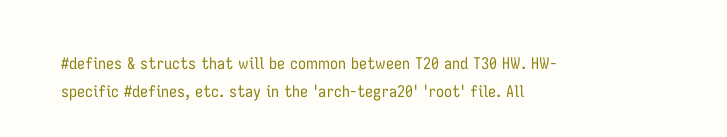#defines & structs that will be common between T20 and T30 HW. HW-specific #defines, etc. stay in the 'arch-tegra20' 'root' file. All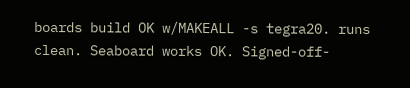boards build OK w/MAKEALL -s tegra20. runs clean. Seaboard works OK. Signed-off-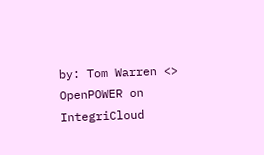by: Tom Warren <>
OpenPOWER on IntegriCloud